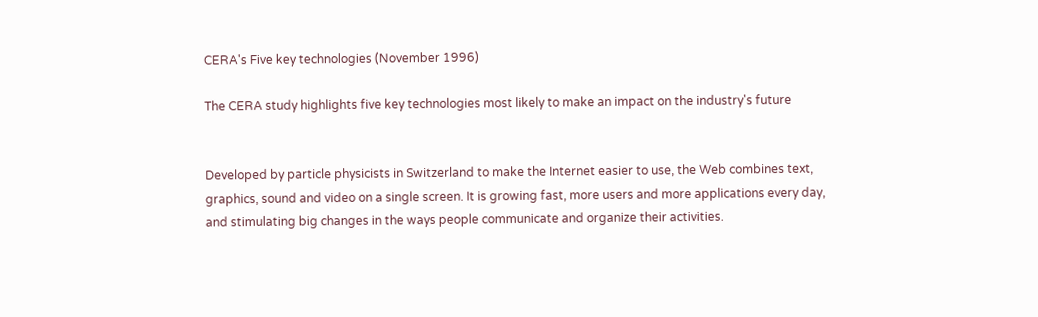CERA's Five key technologies (November 1996)

The CERA study highlights five key technologies most likely to make an impact on the industry's future


Developed by particle physicists in Switzerland to make the Internet easier to use, the Web combines text, graphics, sound and video on a single screen. It is growing fast, more users and more applications every day, and stimulating big changes in the ways people communicate and organize their activities.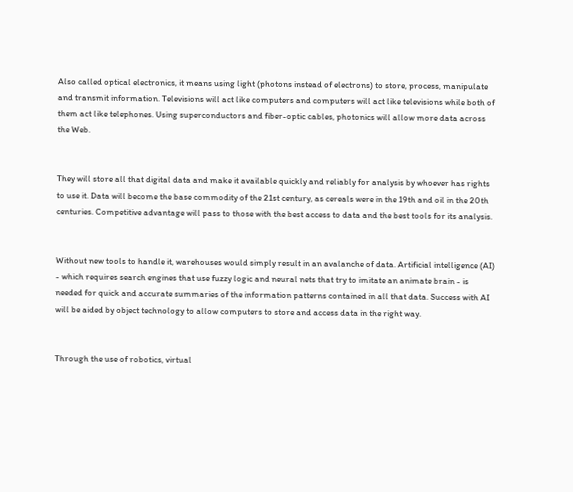Also called optical electronics, it means using light (photons instead of electrons) to store, process, manipulate and transmit information. Televisions will act like computers and computers will act like televisions while both of them act like telephones. Using superconductors and fiber-optic cables, photonics will allow more data across the Web.


They will store all that digital data and make it available quickly and reliably for analysis by whoever has rights to use it. Data will become the base commodity of the 21st century, as cereals were in the 19th and oil in the 20th centuries. Competitive advantage will pass to those with the best access to data and the best tools for its analysis.


Without new tools to handle it, warehouses would simply result in an avalanche of data. Artificial intelligence (AI) - which requires search engines that use fuzzy logic and neural nets that try to imitate an animate brain - is needed for quick and accurate summaries of the information patterns contained in all that data. Success with AI will be aided by object technology to allow computers to store and access data in the right way.


Through the use of robotics, virtual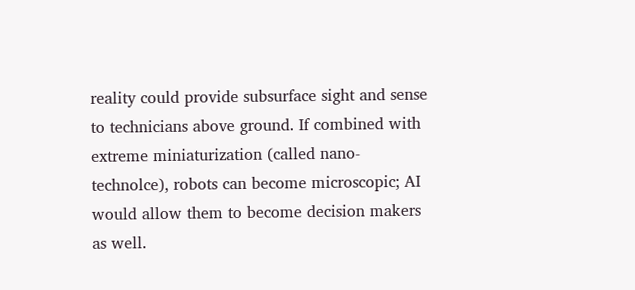reality could provide subsurface sight and sense to technicians above ground. If combined with extreme miniaturization (called nano-technolce), robots can become microscopic; AI would allow them to become decision makers as well.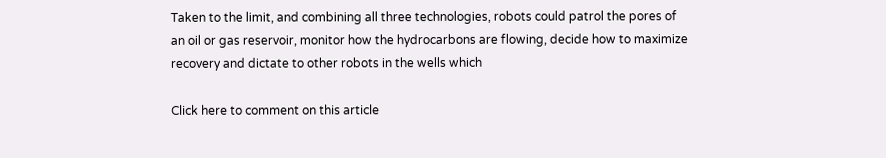Taken to the limit, and combining all three technologies, robots could patrol the pores of an oil or gas reservoir, monitor how the hydrocarbons are flowing, decide how to maximize recovery and dictate to other robots in the wells which

Click here to comment on this article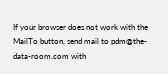If your browser does not work with the MailTo button, send mail to pdm@the-data-room.com with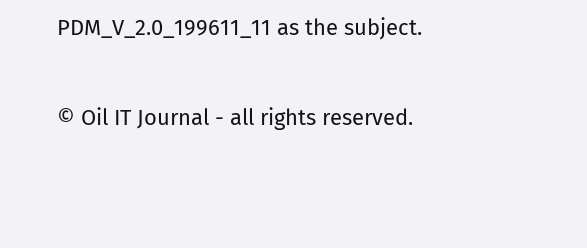PDM_V_2.0_199611_11 as the subject.

© Oil IT Journal - all rights reserved.